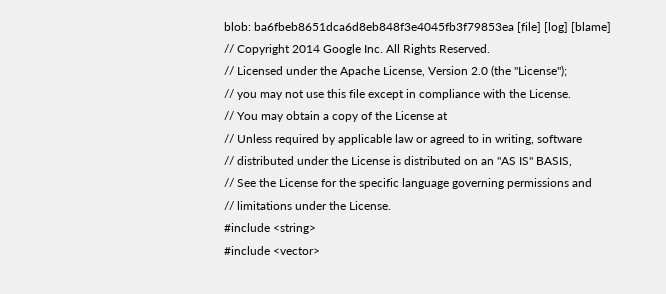blob: ba6fbeb8651dca6d8eb848f3e4045fb3f79853ea [file] [log] [blame]
// Copyright 2014 Google Inc. All Rights Reserved.
// Licensed under the Apache License, Version 2.0 (the "License");
// you may not use this file except in compliance with the License.
// You may obtain a copy of the License at
// Unless required by applicable law or agreed to in writing, software
// distributed under the License is distributed on an "AS IS" BASIS,
// See the License for the specific language governing permissions and
// limitations under the License.
#include <string>
#include <vector>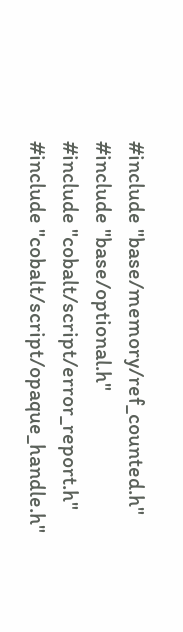#include "base/memory/ref_counted.h"
#include "base/optional.h"
#include "cobalt/script/error_report.h"
#include "cobalt/script/opaque_handle.h"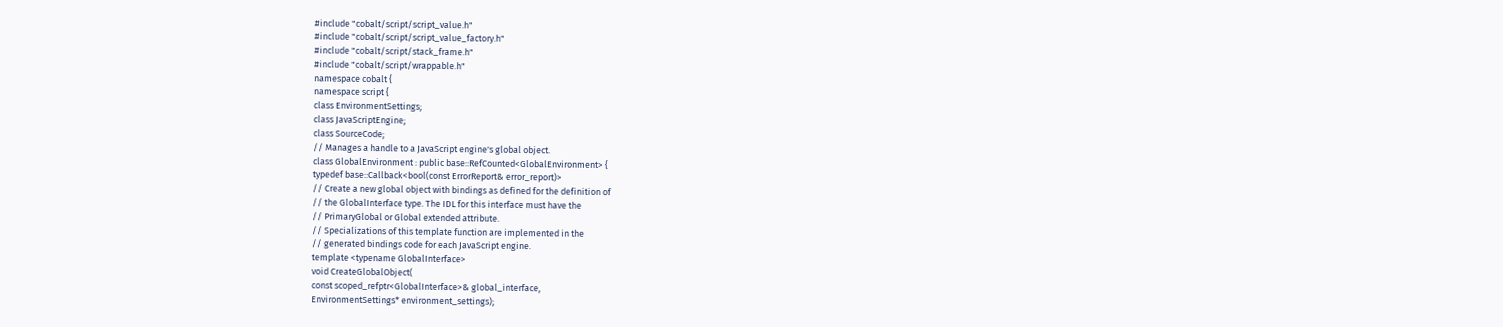#include "cobalt/script/script_value.h"
#include "cobalt/script/script_value_factory.h"
#include "cobalt/script/stack_frame.h"
#include "cobalt/script/wrappable.h"
namespace cobalt {
namespace script {
class EnvironmentSettings;
class JavaScriptEngine;
class SourceCode;
// Manages a handle to a JavaScript engine's global object.
class GlobalEnvironment : public base::RefCounted<GlobalEnvironment> {
typedef base::Callback<bool(const ErrorReport& error_report)>
// Create a new global object with bindings as defined for the definition of
// the GlobalInterface type. The IDL for this interface must have the
// PrimaryGlobal or Global extended attribute.
// Specializations of this template function are implemented in the
// generated bindings code for each JavaScript engine.
template <typename GlobalInterface>
void CreateGlobalObject(
const scoped_refptr<GlobalInterface>& global_interface,
EnvironmentSettings* environment_settings);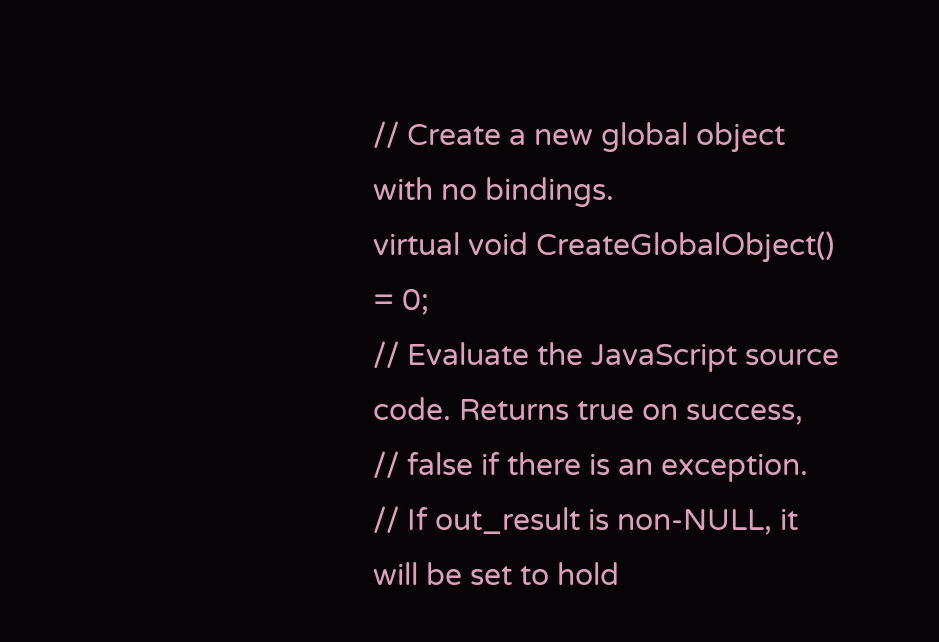// Create a new global object with no bindings.
virtual void CreateGlobalObject() = 0;
// Evaluate the JavaScript source code. Returns true on success,
// false if there is an exception.
// If out_result is non-NULL, it will be set to hold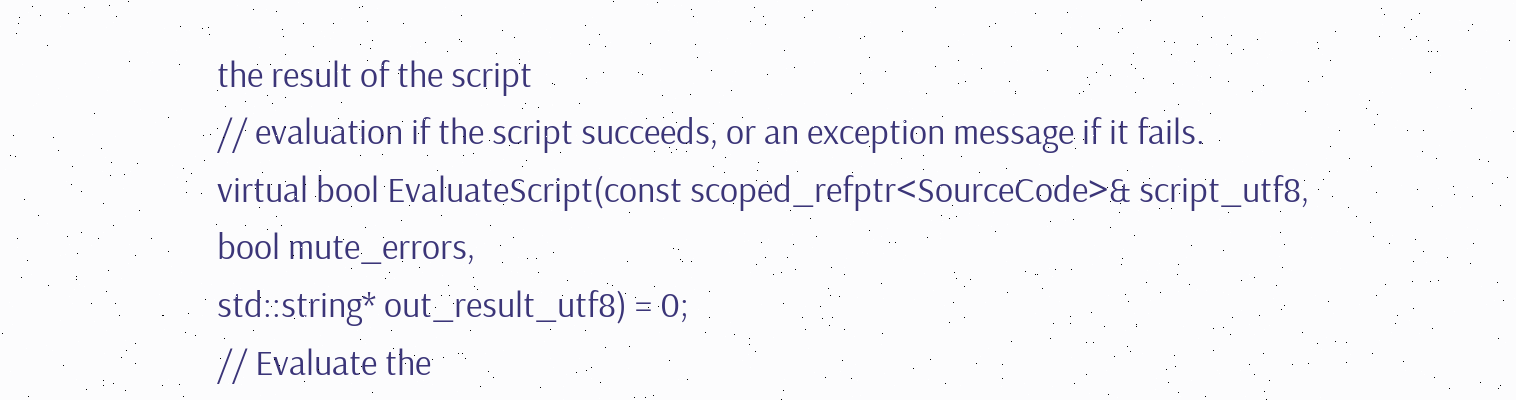the result of the script
// evaluation if the script succeeds, or an exception message if it fails.
virtual bool EvaluateScript(const scoped_refptr<SourceCode>& script_utf8,
bool mute_errors,
std::string* out_result_utf8) = 0;
// Evaluate the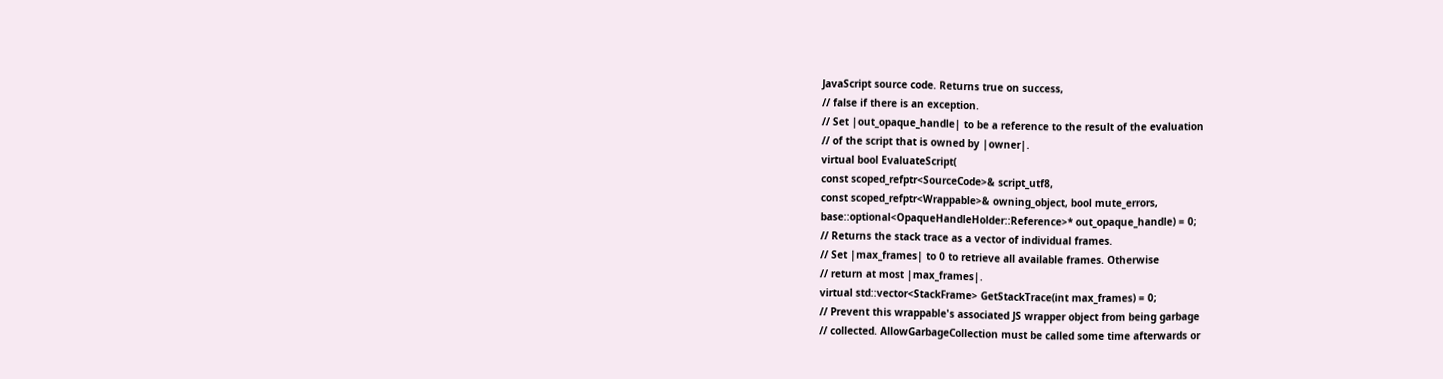JavaScript source code. Returns true on success,
// false if there is an exception.
// Set |out_opaque_handle| to be a reference to the result of the evaluation
// of the script that is owned by |owner|.
virtual bool EvaluateScript(
const scoped_refptr<SourceCode>& script_utf8,
const scoped_refptr<Wrappable>& owning_object, bool mute_errors,
base::optional<OpaqueHandleHolder::Reference>* out_opaque_handle) = 0;
// Returns the stack trace as a vector of individual frames.
// Set |max_frames| to 0 to retrieve all available frames. Otherwise
// return at most |max_frames|.
virtual std::vector<StackFrame> GetStackTrace(int max_frames) = 0;
// Prevent this wrappable's associated JS wrapper object from being garbage
// collected. AllowGarbageCollection must be called some time afterwards or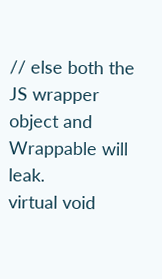// else both the JS wrapper object and Wrappable will leak.
virtual void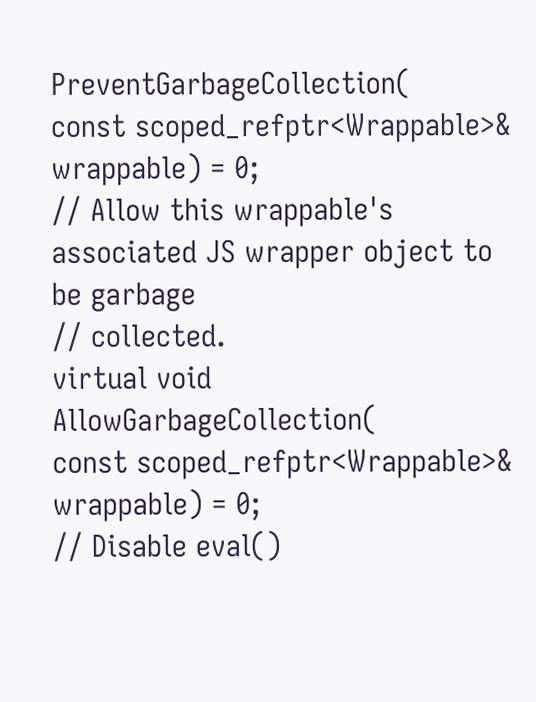PreventGarbageCollection(
const scoped_refptr<Wrappable>& wrappable) = 0;
// Allow this wrappable's associated JS wrapper object to be garbage
// collected.
virtual void AllowGarbageCollection(
const scoped_refptr<Wrappable>& wrappable) = 0;
// Disable eval()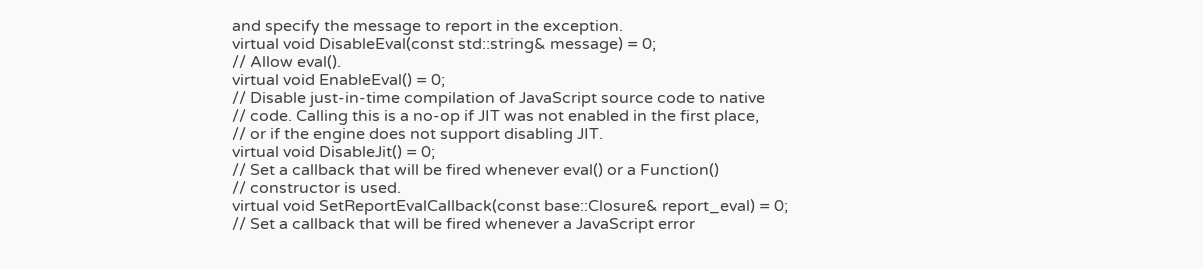and specify the message to report in the exception.
virtual void DisableEval(const std::string& message) = 0;
// Allow eval().
virtual void EnableEval() = 0;
// Disable just-in-time compilation of JavaScript source code to native
// code. Calling this is a no-op if JIT was not enabled in the first place,
// or if the engine does not support disabling JIT.
virtual void DisableJit() = 0;
// Set a callback that will be fired whenever eval() or a Function()
// constructor is used.
virtual void SetReportEvalCallback(const base::Closure& report_eval) = 0;
// Set a callback that will be fired whenever a JavaScript error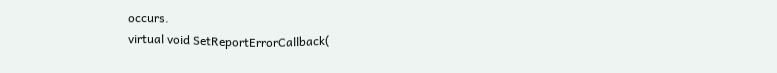occurs.
virtual void SetReportErrorCallback(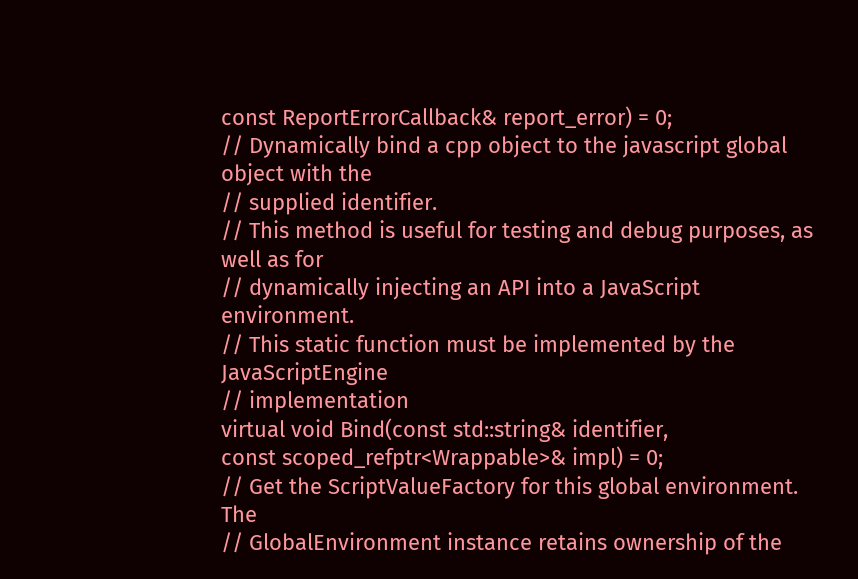const ReportErrorCallback& report_error) = 0;
// Dynamically bind a cpp object to the javascript global object with the
// supplied identifier.
// This method is useful for testing and debug purposes, as well as for
// dynamically injecting an API into a JavaScript environment.
// This static function must be implemented by the JavaScriptEngine
// implementation
virtual void Bind(const std::string& identifier,
const scoped_refptr<Wrappable>& impl) = 0;
// Get the ScriptValueFactory for this global environment. The
// GlobalEnvironment instance retains ownership of the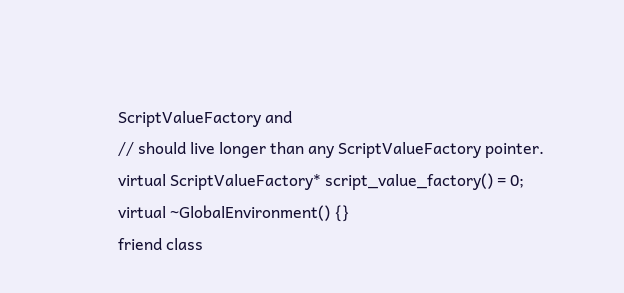ScriptValueFactory and
// should live longer than any ScriptValueFactory pointer.
virtual ScriptValueFactory* script_value_factory() = 0;
virtual ~GlobalEnvironment() {}
friend class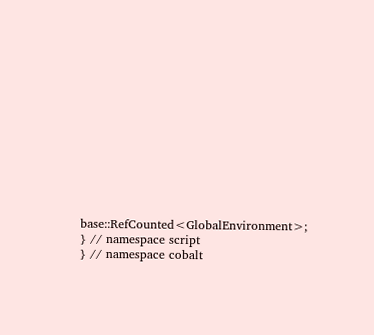base::RefCounted<GlobalEnvironment>;
} // namespace script
} // namespace cobalt